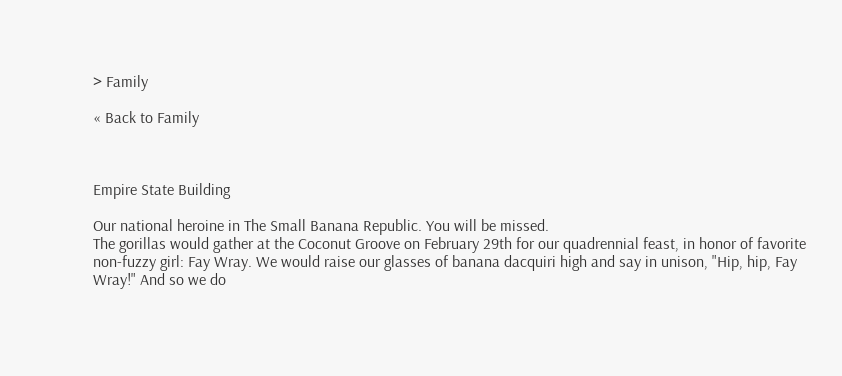> Family

« Back to Family



Empire State Building

Our national heroine in The Small Banana Republic. You will be missed.
The gorillas would gather at the Coconut Groove on February 29th for our quadrennial feast, in honor of favorite non-fuzzy girl: Fay Wray. We would raise our glasses of banana dacquiri high and say in unison, "Hip, hip, Fay Wray!" And so we do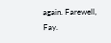again. Farewell, Fay.